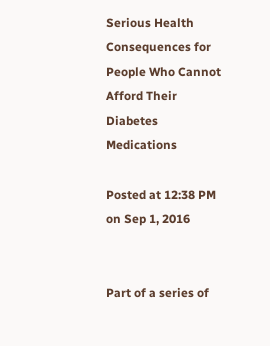Serious Health Consequences for People Who Cannot Afford Their Diabetes Medications

Posted at 12:38 PM on Sep 1, 2016


Part of a series of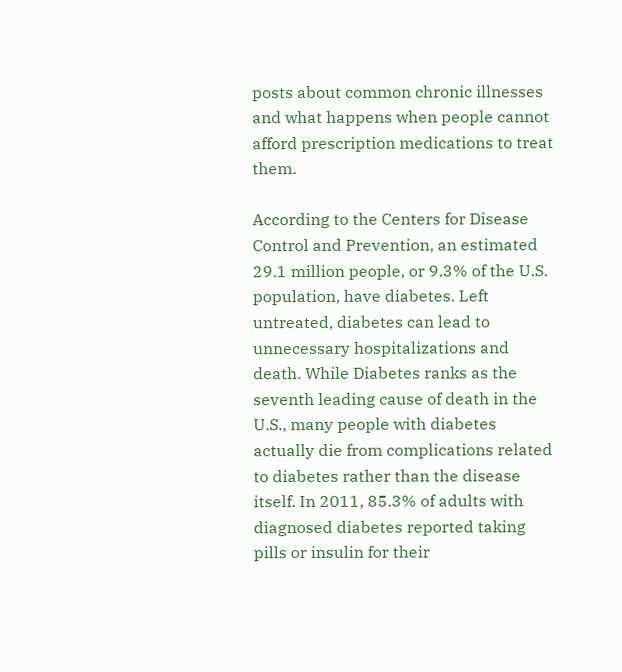posts about common chronic illnesses and what happens when people cannot afford prescription medications to treat them.

According to the Centers for Disease Control and Prevention, an estimated 29.1 million people, or 9.3% of the U.S. population, have diabetes. Left untreated, diabetes can lead to unnecessary hospitalizations and death. While Diabetes ranks as the seventh leading cause of death in the U.S., many people with diabetes actually die from complications related to diabetes rather than the disease itself. In 2011, 85.3% of adults with diagnosed diabetes reported taking pills or insulin for their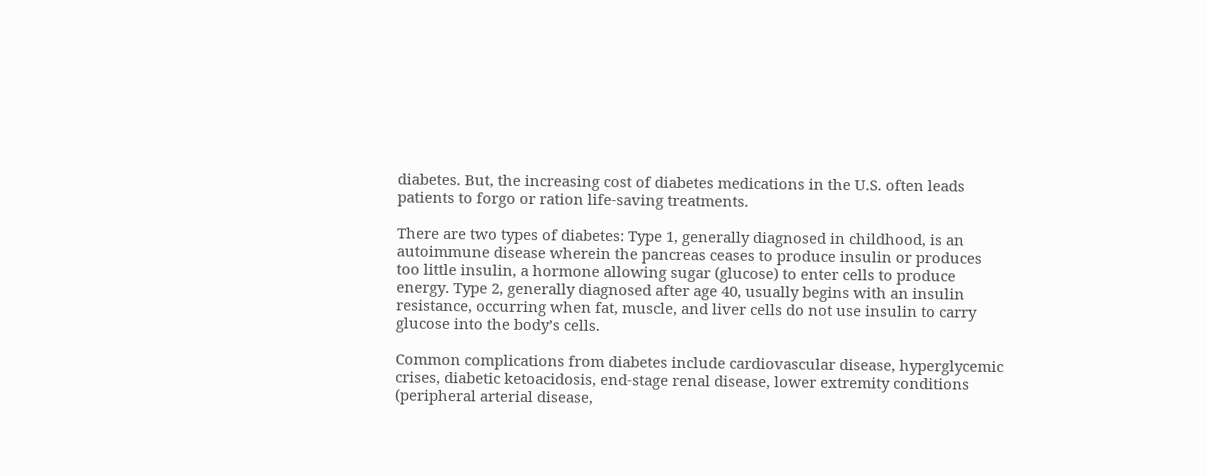diabetes. But, the increasing cost of diabetes medications in the U.S. often leads patients to forgo or ration life-saving treatments.

There are two types of diabetes: Type 1, generally diagnosed in childhood, is an autoimmune disease wherein the pancreas ceases to produce insulin or produces too little insulin, a hormone allowing sugar (glucose) to enter cells to produce energy. Type 2, generally diagnosed after age 40, usually begins with an insulin resistance, occurring when fat, muscle, and liver cells do not use insulin to carry glucose into the body’s cells.

Common complications from diabetes include cardiovascular disease, hyperglycemic crises, diabetic ketoacidosis, end-stage renal disease, lower extremity conditions (peripheral arterial disease,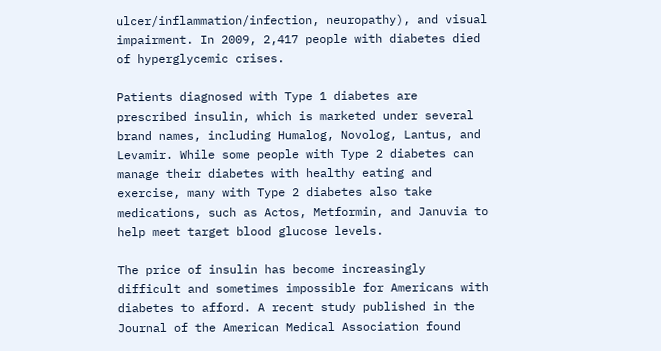ulcer/inflammation/infection, neuropathy), and visual impairment. In 2009, 2,417 people with diabetes died of hyperglycemic crises.

Patients diagnosed with Type 1 diabetes are prescribed insulin, which is marketed under several brand names, including Humalog, Novolog, Lantus, and Levamir. While some people with Type 2 diabetes can manage their diabetes with healthy eating and exercise, many with Type 2 diabetes also take medications, such as Actos, Metformin, and Januvia to help meet target blood glucose levels.

The price of insulin has become increasingly difficult and sometimes impossible for Americans with diabetes to afford. A recent study published in the Journal of the American Medical Association found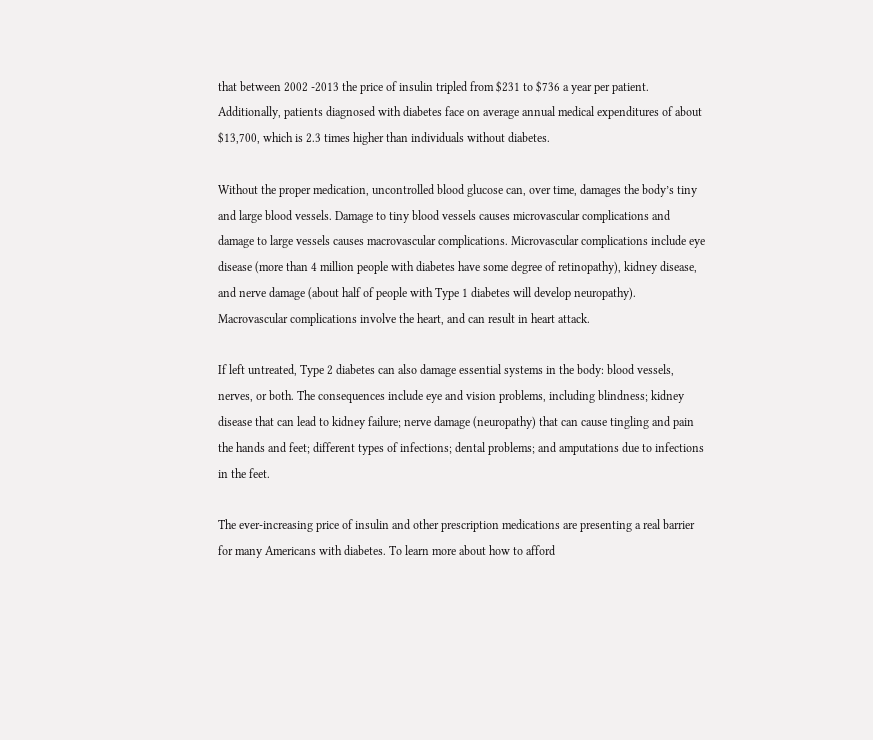that between 2002 -2013 the price of insulin tripled from $231 to $736 a year per patient. Additionally, patients diagnosed with diabetes face on average annual medical expenditures of about $13,700, which is 2.3 times higher than individuals without diabetes.

Without the proper medication, uncontrolled blood glucose can, over time, damages the body’s tiny and large blood vessels. Damage to tiny blood vessels causes microvascular complications and damage to large vessels causes macrovascular complications. Microvascular complications include eye disease (more than 4 million people with diabetes have some degree of retinopathy), kidney disease, and nerve damage (about half of people with Type 1 diabetes will develop neuropathy). Macrovascular complications involve the heart, and can result in heart attack.

If left untreated, Type 2 diabetes can also damage essential systems in the body: blood vessels, nerves, or both. The consequences include eye and vision problems, including blindness; kidney disease that can lead to kidney failure; nerve damage (neuropathy) that can cause tingling and pain the hands and feet; different types of infections; dental problems; and amputations due to infections in the feet.

The ever-increasing price of insulin and other prescription medications are presenting a real barrier for many Americans with diabetes. To learn more about how to afford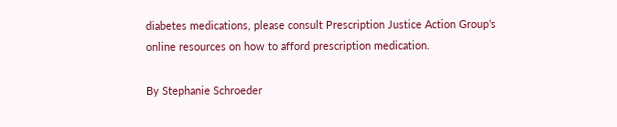diabetes medications, please consult Prescription Justice Action Group’s online resources on how to afford prescription medication.

By Stephanie Schroeder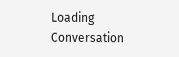Loading Conversation